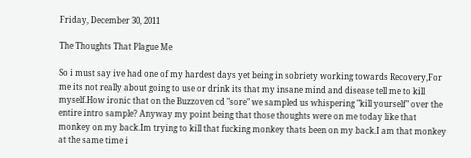Friday, December 30, 2011

The Thoughts That Plague Me

So i must say ive had one of my hardest days yet being in sobriety working towards Recovery,For me its not really about going to use or drink its that my insane mind and disease tell me to kill myself.How ironic that on the Buzzoven cd "sore" we sampled us whispering "kill yourself" over the entire intro sample? Anyway my point being that those thoughts were on me today like that monkey on my back.Im trying to kill that fucking monkey thats been on my back.I am that monkey at the same time i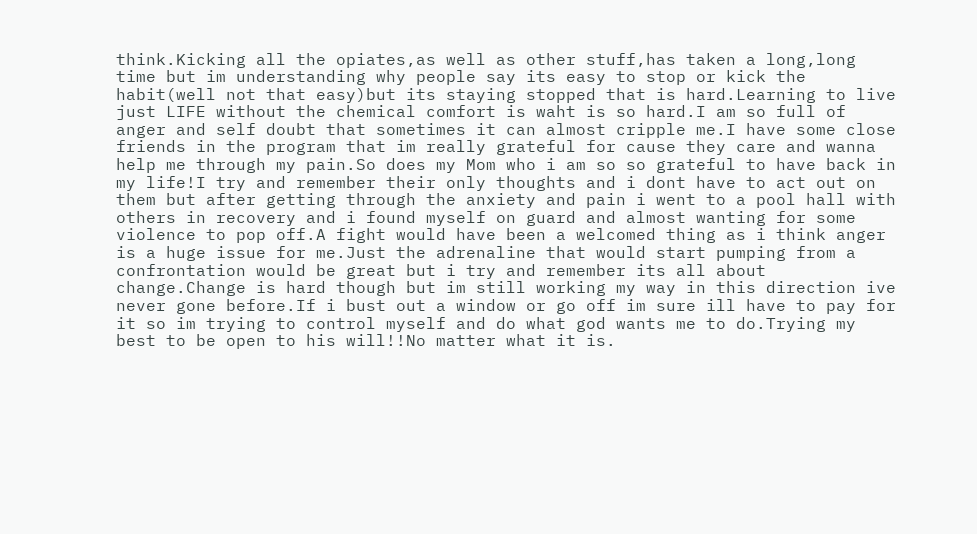think.Kicking all the opiates,as well as other stuff,has taken a long,long time but im understanding why people say its easy to stop or kick the habit(well not that easy)but its staying stopped that is hard.Learning to live just LIFE without the chemical comfort is waht is so hard.I am so full of anger and self doubt that sometimes it can almost cripple me.I have some close friends in the program that im really grateful for cause they care and wanna help me through my pain.So does my Mom who i am so so grateful to have back in my life!I try and remember their only thoughts and i dont have to act out on them but after getting through the anxiety and pain i went to a pool hall with others in recovery and i found myself on guard and almost wanting for some violence to pop off.A fight would have been a welcomed thing as i think anger is a huge issue for me.Just the adrenaline that would start pumping from a confrontation would be great but i try and remember its all about change.Change is hard though but im still working my way in this direction ive never gone before.If i bust out a window or go off im sure ill have to pay for it so im trying to control myself and do what god wants me to do.Trying my best to be open to his will!!No matter what it is.